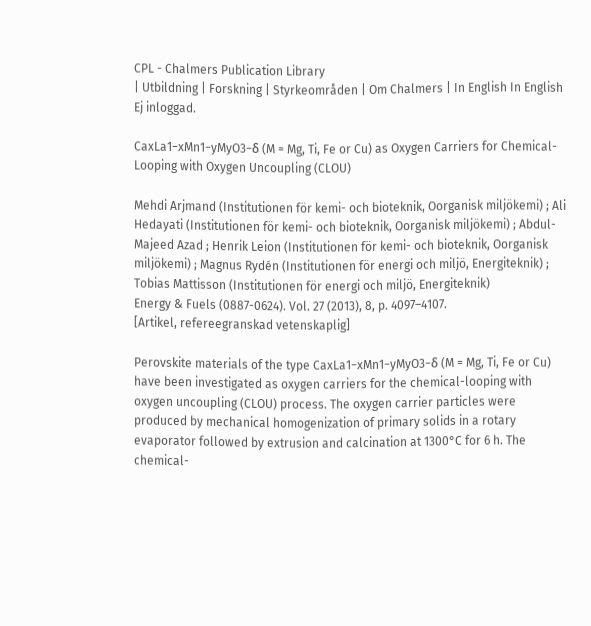CPL - Chalmers Publication Library
| Utbildning | Forskning | Styrkeområden | Om Chalmers | In English In English Ej inloggad.

CaxLa1−xMn1−yMyO3−δ (M = Mg, Ti, Fe or Cu) as Oxygen Carriers for Chemical-Looping with Oxygen Uncoupling (CLOU)

Mehdi Arjmand (Institutionen för kemi- och bioteknik, Oorganisk miljökemi) ; Ali Hedayati (Institutionen för kemi- och bioteknik, Oorganisk miljökemi) ; Abdul-Majeed Azad ; Henrik Leion (Institutionen för kemi- och bioteknik, Oorganisk miljökemi) ; Magnus Rydén (Institutionen för energi och miljö, Energiteknik) ; Tobias Mattisson (Institutionen för energi och miljö, Energiteknik)
Energy & Fuels (0887-0624). Vol. 27 (2013), 8, p. 4097–4107.
[Artikel, refereegranskad vetenskaplig]

Perovskite materials of the type CaxLa1−xMn1−yMyO3−δ (M = Mg, Ti, Fe or Cu) have been investigated as oxygen carriers for the chemical-looping with oxygen uncoupling (CLOU) process. The oxygen carrier particles were produced by mechanical homogenization of primary solids in a rotary evaporator followed by extrusion and calcination at 1300°C for 6 h. The chemical-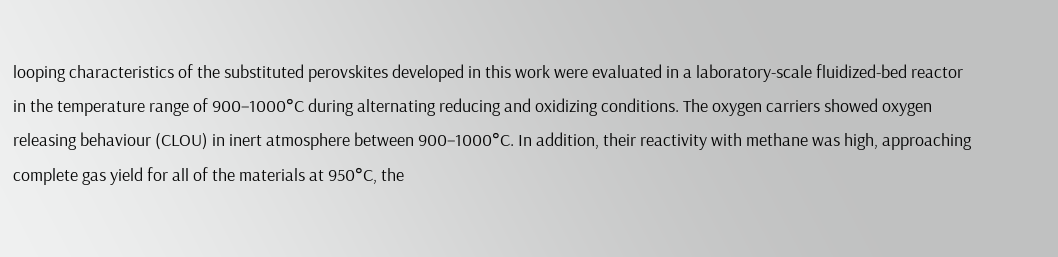looping characteristics of the substituted perovskites developed in this work were evaluated in a laboratory-scale fluidized-bed reactor in the temperature range of 900−1000°C during alternating reducing and oxidizing conditions. The oxygen carriers showed oxygen releasing behaviour (CLOU) in inert atmosphere between 900−1000°C. In addition, their reactivity with methane was high, approaching complete gas yield for all of the materials at 950°C, the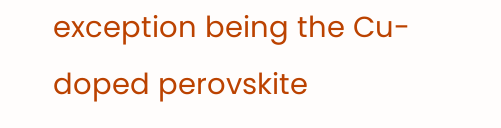exception being the Cu-doped perovskite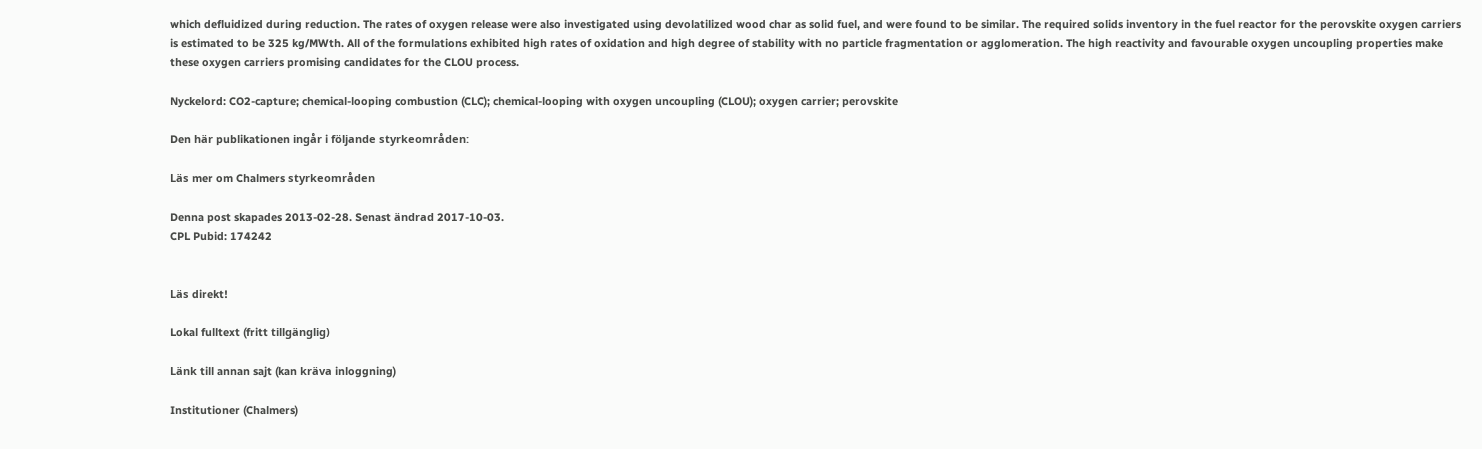which defluidized during reduction. The rates of oxygen release were also investigated using devolatilized wood char as solid fuel, and were found to be similar. The required solids inventory in the fuel reactor for the perovskite oxygen carriers is estimated to be 325 kg/MWth. All of the formulations exhibited high rates of oxidation and high degree of stability with no particle fragmentation or agglomeration. The high reactivity and favourable oxygen uncoupling properties make these oxygen carriers promising candidates for the CLOU process.

Nyckelord: CO2-capture; chemical-looping combustion (CLC); chemical-looping with oxygen uncoupling (CLOU); oxygen carrier; perovskite

Den här publikationen ingår i följande styrkeområden:

Läs mer om Chalmers styrkeområden

Denna post skapades 2013-02-28. Senast ändrad 2017-10-03.
CPL Pubid: 174242


Läs direkt!

Lokal fulltext (fritt tillgänglig)

Länk till annan sajt (kan kräva inloggning)

Institutioner (Chalmers)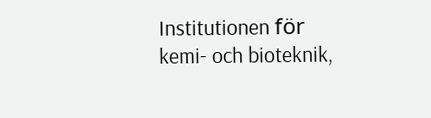Institutionen för kemi- och bioteknik,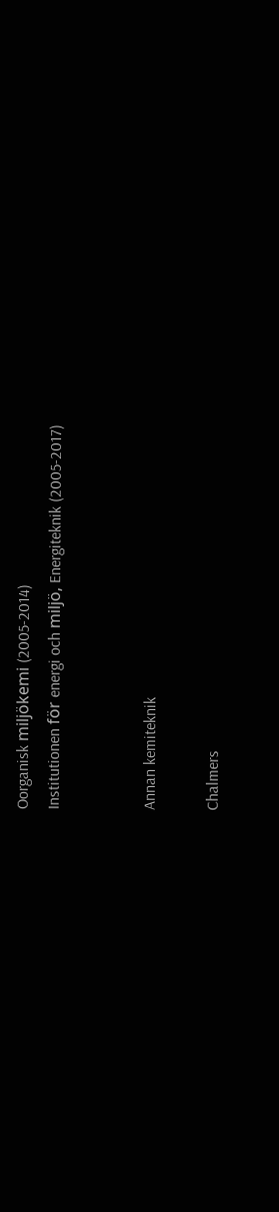Oorganisk miljökemi (2005-2014)
Institutionen för energi och miljö, Energiteknik (2005-2017)


Annan kemiteknik

Chalmers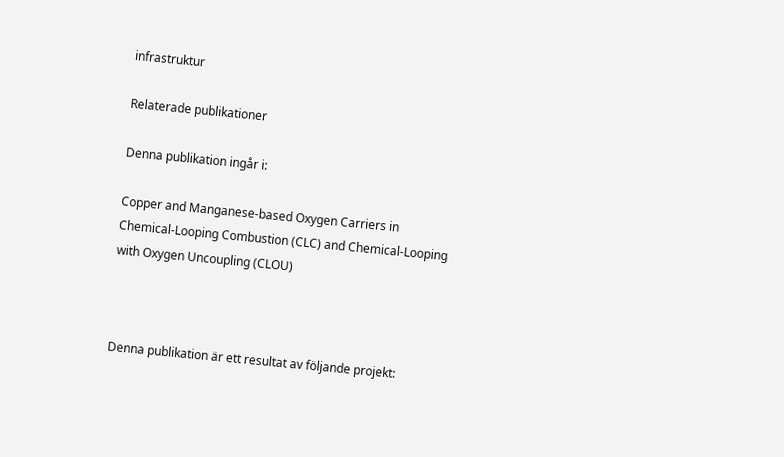infrastruktur

Relaterade publikationer

Denna publikation ingår i:

Copper and Manganese-based Oxygen Carriers in Chemical-Looping Combustion (CLC) and Chemical-Looping with Oxygen Uncoupling (CLOU)



Denna publikation är ett resultat av följande projekt: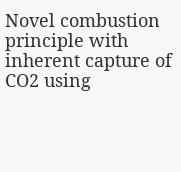Novel combustion principle with inherent capture of CO2 using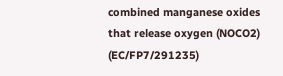combined manganese oxides that release oxygen (NOCO2) (EC/FP7/291235)